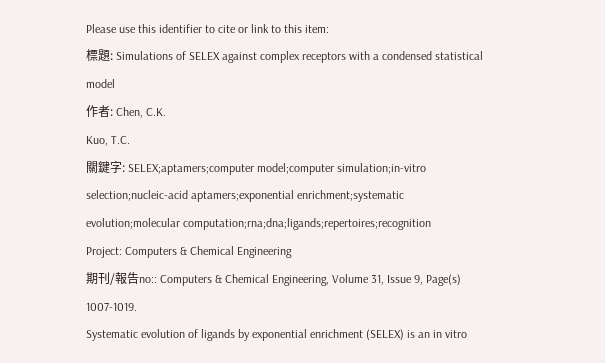Please use this identifier to cite or link to this item:
標題: Simulations of SELEX against complex receptors with a condensed statistical model
作者: Chen, C.K.
Kuo, T.C.
關鍵字: SELEX;aptamers;computer model;computer simulation;in-vitro selection;nucleic-acid aptamers;exponential enrichment;systematic evolution;molecular computation;rna;dna;ligands;repertoires;recognition
Project: Computers & Chemical Engineering
期刊/報告no:: Computers & Chemical Engineering, Volume 31, Issue 9, Page(s) 1007-1019.
Systematic evolution of ligands by exponential enrichment (SELEX) is an in vitro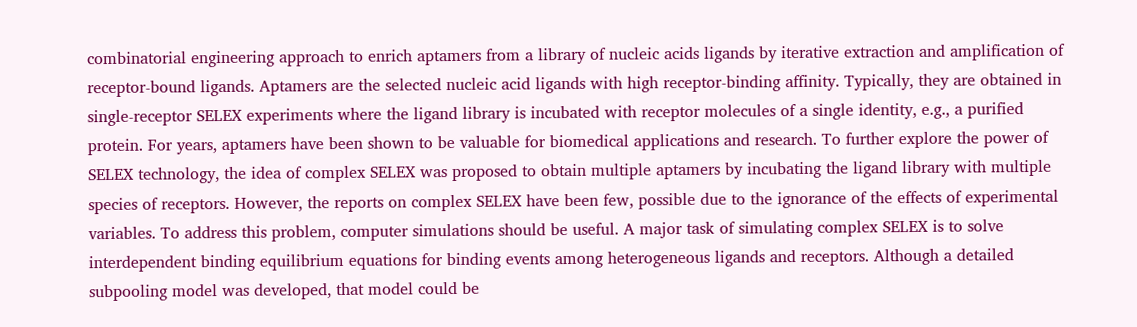combinatorial engineering approach to enrich aptamers from a library of nucleic acids ligands by iterative extraction and amplification of receptor-bound ligands. Aptamers are the selected nucleic acid ligands with high receptor-binding affinity. Typically, they are obtained in single-receptor SELEX experiments where the ligand library is incubated with receptor molecules of a single identity, e.g., a purified protein. For years, aptamers have been shown to be valuable for biomedical applications and research. To further explore the power of SELEX technology, the idea of complex SELEX was proposed to obtain multiple aptamers by incubating the ligand library with multiple species of receptors. However, the reports on complex SELEX have been few, possible due to the ignorance of the effects of experimental variables. To address this problem, computer simulations should be useful. A major task of simulating complex SELEX is to solve interdependent binding equilibrium equations for binding events among heterogeneous ligands and receptors. Although a detailed subpooling model was developed, that model could be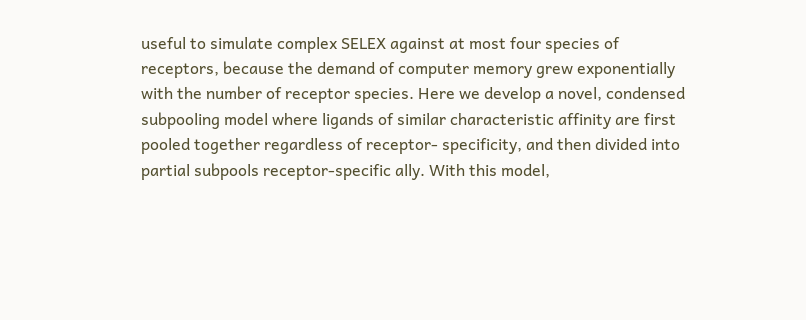useful to simulate complex SELEX against at most four species of receptors, because the demand of computer memory grew exponentially with the number of receptor species. Here we develop a novel, condensed subpooling model where ligands of similar characteristic affinity are first pooled together regardless of receptor- specificity, and then divided into partial subpools receptor-specific ally. With this model,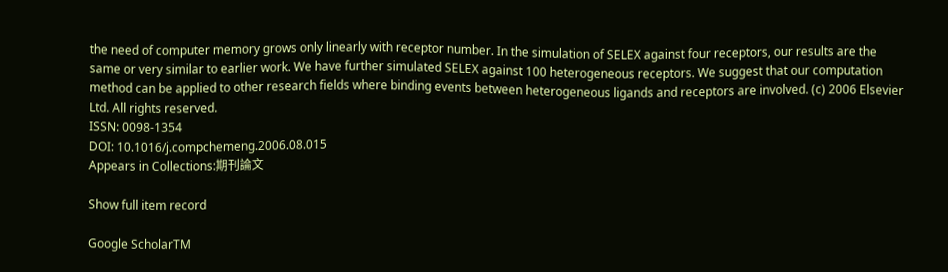the need of computer memory grows only linearly with receptor number. In the simulation of SELEX against four receptors, our results are the same or very similar to earlier work. We have further simulated SELEX against 100 heterogeneous receptors. We suggest that our computation method can be applied to other research fields where binding events between heterogeneous ligands and receptors are involved. (c) 2006 Elsevier Ltd. All rights reserved.
ISSN: 0098-1354
DOI: 10.1016/j.compchemeng.2006.08.015
Appears in Collections:期刊論文

Show full item record

Google ScholarTM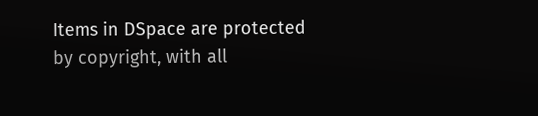Items in DSpace are protected by copyright, with all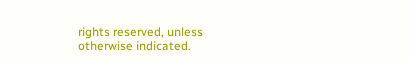rights reserved, unless otherwise indicated.